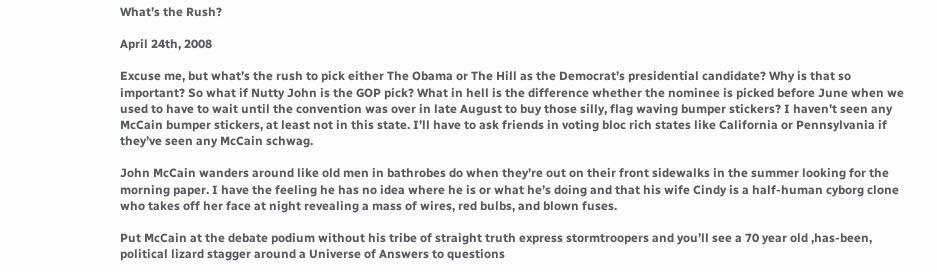What’s the Rush?

April 24th, 2008

Excuse me, but what’s the rush to pick either The Obama or The Hill as the Democrat’s presidential candidate? Why is that so important? So what if Nutty John is the GOP pick? What in hell is the difference whether the nominee is picked before June when we used to have to wait until the convention was over in late August to buy those silly, flag waving bumper stickers? I haven’t seen any McCain bumper stickers, at least not in this state. I’ll have to ask friends in voting bloc rich states like California or Pennsylvania if they’ve seen any McCain schwag.

John McCain wanders around like old men in bathrobes do when they’re out on their front sidewalks in the summer looking for the morning paper. I have the feeling he has no idea where he is or what he’s doing and that his wife Cindy is a half-human cyborg clone who takes off her face at night revealing a mass of wires, red bulbs, and blown fuses.

Put McCain at the debate podium without his tribe of straight truth express stormtroopers and you’ll see a 70 year old ,has-been, political lizard stagger around a Universe of Answers to questions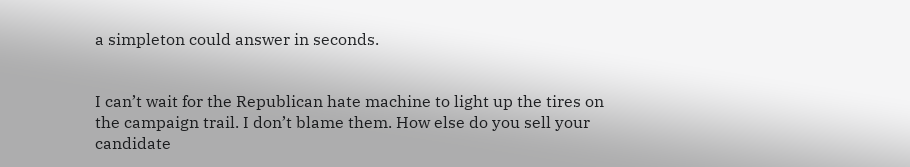a simpleton could answer in seconds.


I can’t wait for the Republican hate machine to light up the tires on the campaign trail. I don’t blame them. How else do you sell your candidate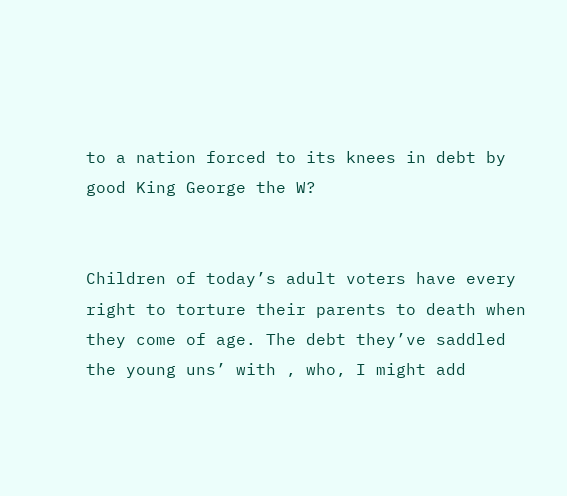to a nation forced to its knees in debt by good King George the W?


Children of today’s adult voters have every right to torture their parents to death when they come of age. The debt they’ve saddled the young uns’ with , who, I might add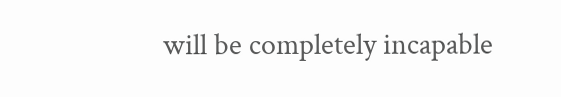will be completely incapable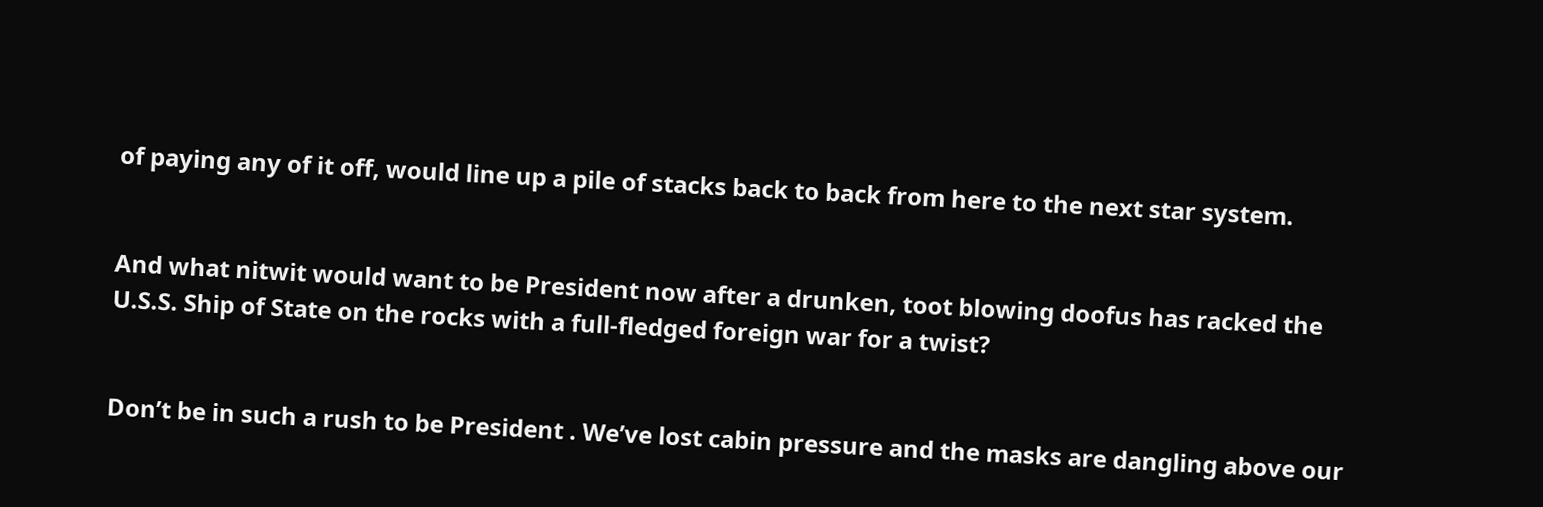of paying any of it off, would line up a pile of stacks back to back from here to the next star system.


And what nitwit would want to be President now after a drunken, toot blowing doofus has racked the U.S.S. Ship of State on the rocks with a full-fledged foreign war for a twist?


Don’t be in such a rush to be President . We’ve lost cabin pressure and the masks are dangling above our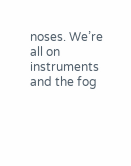noses. We’re all on instruments and the fog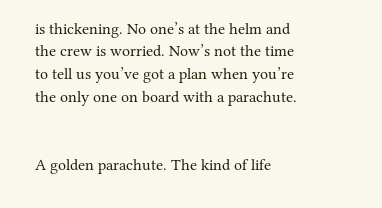is thickening. No one’s at the helm and the crew is worried. Now’s not the time to tell us you’ve got a plan when you’re the only one on board with a parachute.


A golden parachute. The kind of life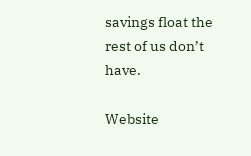savings float the rest of us don’t have.

Website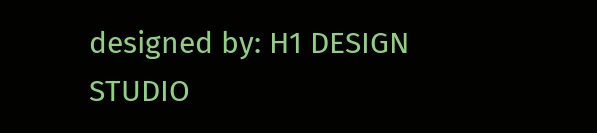designed by: H1 DESIGN STUDIO